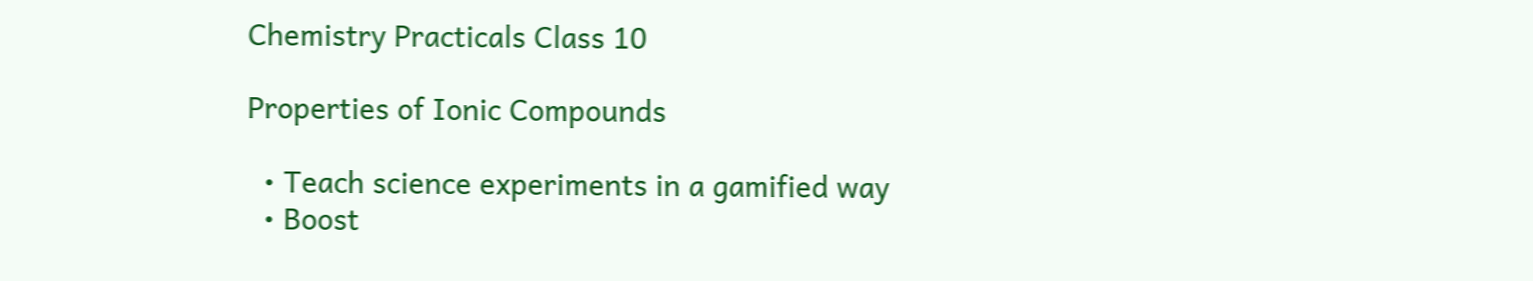Chemistry Practicals Class 10

Properties of Ionic Compounds

  • Teach science experiments in a gamified way
  • Boost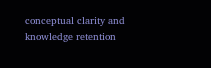conceptual clarity and knowledge retention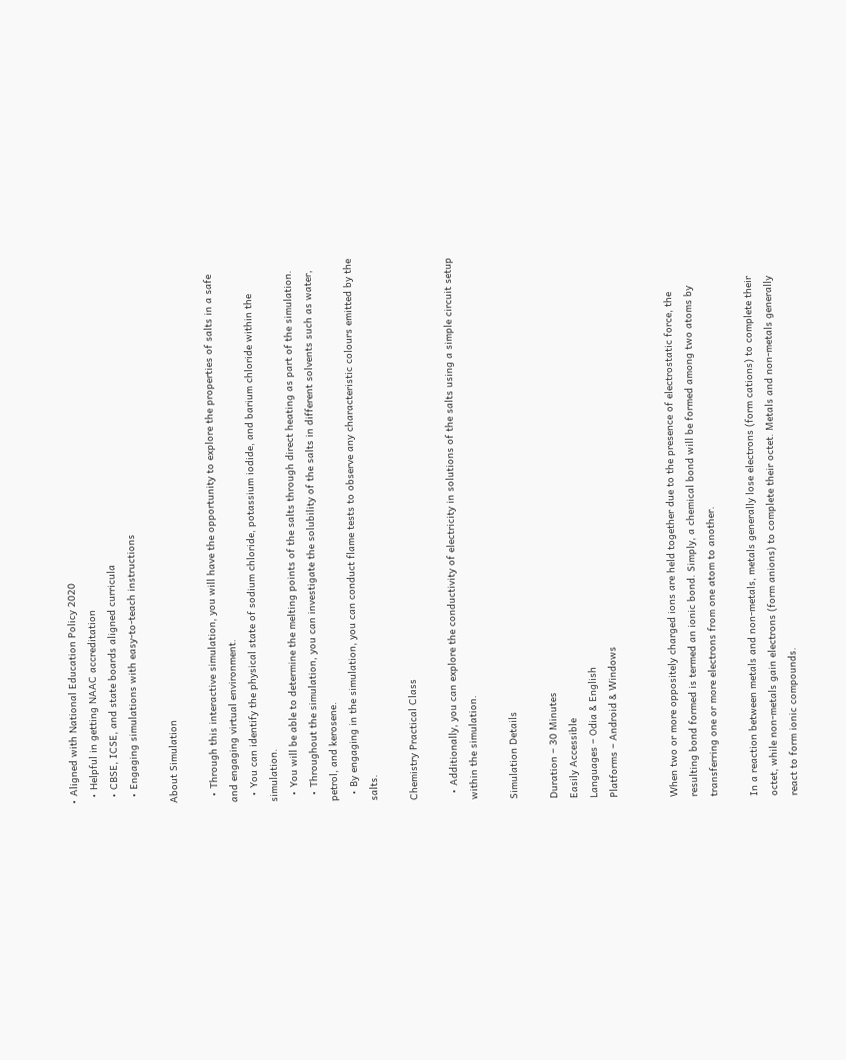• Aligned with National Education Policy 2020
  • Helpful in getting NAAC accreditation
  • CBSE, ICSE, and state boards aligned curricula
  • Engaging simulations with easy-to-teach instructions

About Simulation

  • Through this interactive simulation, you will have the opportunity to explore the properties of salts in a safe and engaging virtual environment.
  • You can identify the physical state of sodium chloride, potassium iodide, and barium chloride within the simulation.
  • You will be able to determine the melting points of the salts through direct heating as part of the simulation.
  • Throughout the simulation, you can investigate the solubility of the salts in different solvents such as water, petrol, and kerosene.
  • By engaging in the simulation, you can conduct flame tests to observe any characteristic colours emitted by the salts.

Chemistry Practical Class

  • Additionally, you can explore the conductivity of electricity in solutions of the salts using a simple circuit setup within the simulation.

Simulation Details

Duration – 30 Minutes
Easily Accessible
Languages – Odia & English
Platforms – Android & Windows


When two or more oppositely charged ions are held together due to the presence of electrostatic force, the resulting bond formed is termed an ionic bond. Simply, a chemical bond will be formed among two atoms by transferring one or more electrons from one atom to another.

In a reaction between metals and non-metals, metals generally lose electrons (form cations) to complete their octet, while non-metals gain electrons (form anions) to complete their octet. Metals and non-metals generally react to form ionic compounds.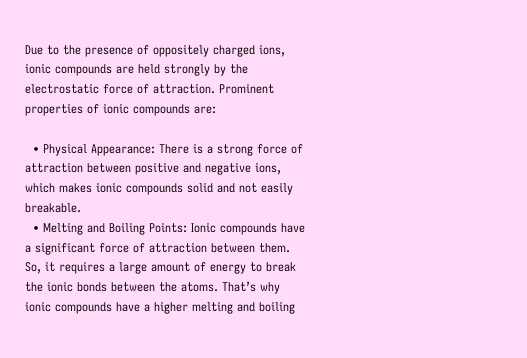Due to the presence of oppositely charged ions, ionic compounds are held strongly by the electrostatic force of attraction. Prominent properties of ionic compounds are:

  • Physical Appearance: There is a strong force of attraction between positive and negative ions, which makes ionic compounds solid and not easily breakable.
  • Melting and Boiling Points: Ionic compounds have a significant force of attraction between them. So, it requires a large amount of energy to break the ionic bonds between the atoms. That’s why ionic compounds have a higher melting and boiling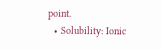point.
  • Solubility: Ionic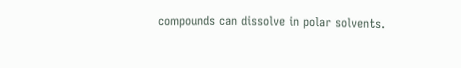compounds can dissolve in polar solvents.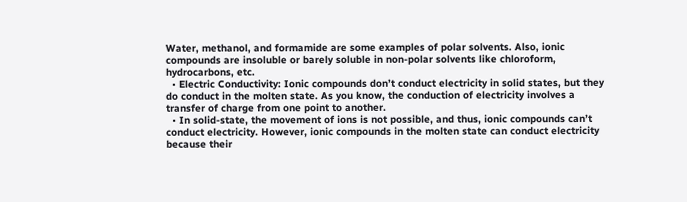Water, methanol, and formamide are some examples of polar solvents. Also, ionic compounds are insoluble or barely soluble in non-polar solvents like chloroform, hydrocarbons, etc.
  • Electric Conductivity: Ionic compounds don’t conduct electricity in solid states, but they do conduct in the molten state. As you know, the conduction of electricity involves a transfer of charge from one point to another.
  • In solid-state, the movement of ions is not possible, and thus, ionic compounds can’t conduct electricity. However, ionic compounds in the molten state can conduct electricity because their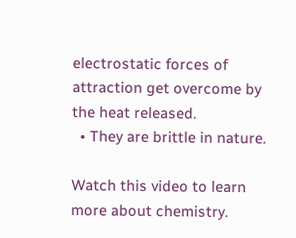electrostatic forces of attraction get overcome by the heat released.
  • They are brittle in nature.

Watch this video to learn more about chemistry.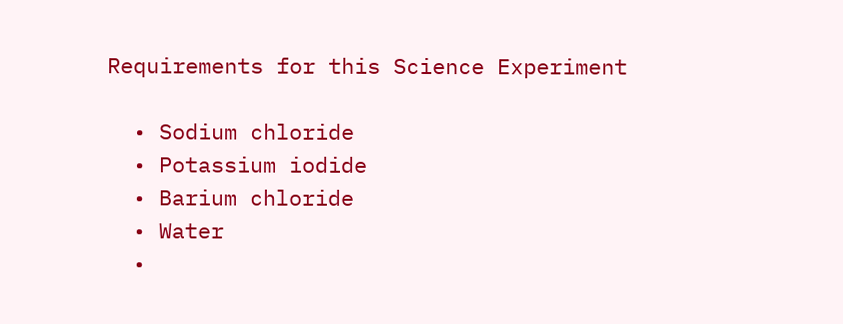Requirements for this Science Experiment

  • Sodium chloride
  • Potassium iodide
  • Barium chloride
  • Water
  •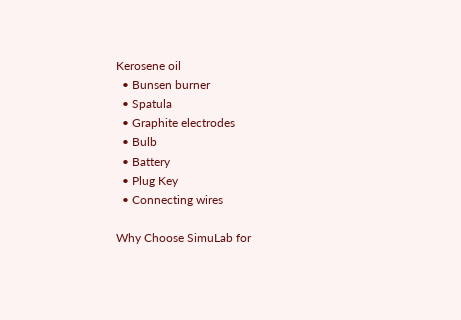Kerosene oil
  • Bunsen burner
  • Spatula
  • Graphite electrodes
  • Bulb
  • Battery
  • Plug Key
  • Connecting wires

Why Choose SimuLab for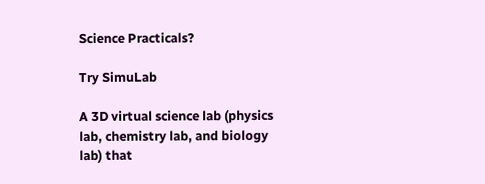Science Practicals?

Try SimuLab

A 3D virtual science lab (physics lab, chemistry lab, and biology lab) that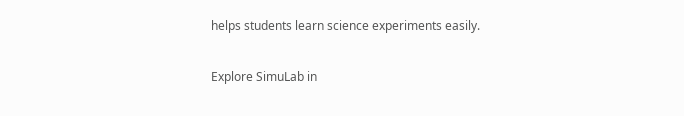helps students learn science experiments easily.

Explore SimuLab in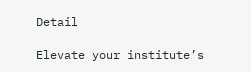Detail

Elevate your institute’s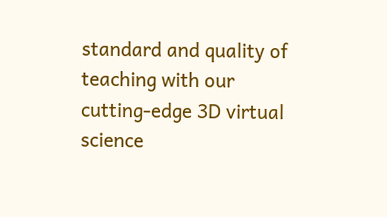standard and quality of teaching with our cutting-edge 3D virtual science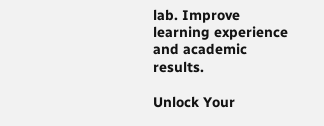lab. Improve learning experience and academic results.

Unlock Your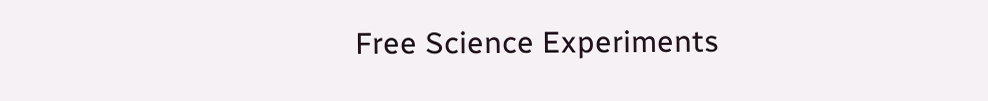Free Science Experiments